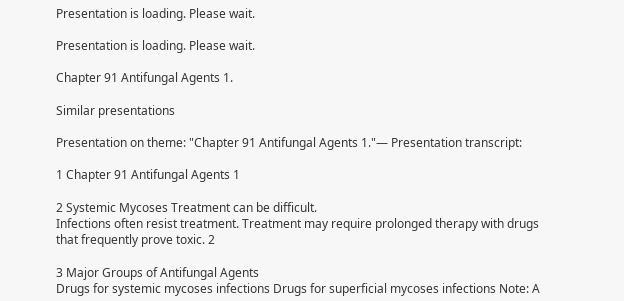Presentation is loading. Please wait.

Presentation is loading. Please wait.

Chapter 91 Antifungal Agents 1.

Similar presentations

Presentation on theme: "Chapter 91 Antifungal Agents 1."— Presentation transcript:

1 Chapter 91 Antifungal Agents 1

2 Systemic Mycoses Treatment can be difficult.
Infections often resist treatment. Treatment may require prolonged therapy with drugs that frequently prove toxic. 2

3 Major Groups of Antifungal Agents
Drugs for systemic mycoses infections Drugs for superficial mycoses infections Note: A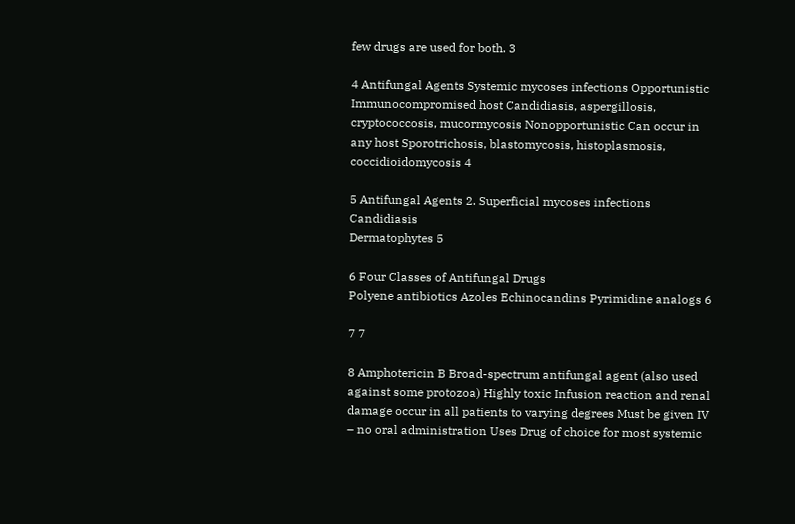few drugs are used for both. 3

4 Antifungal Agents Systemic mycoses infections Opportunistic
Immunocompromised host Candidiasis, aspergillosis, cryptococcosis, mucormycosis Nonopportunistic Can occur in any host Sporotrichosis, blastomycosis, histoplasmosis, coccidioidomycosis 4

5 Antifungal Agents 2. Superficial mycoses infections Candidiasis
Dermatophytes 5

6 Four Classes of Antifungal Drugs
Polyene antibiotics Azoles Echinocandins Pyrimidine analogs 6

7 7

8 Amphotericin B Broad-spectrum antifungal agent (also used against some protozoa) Highly toxic Infusion reaction and renal damage occur in all patients to varying degrees Must be given IV – no oral administration Uses Drug of choice for most systemic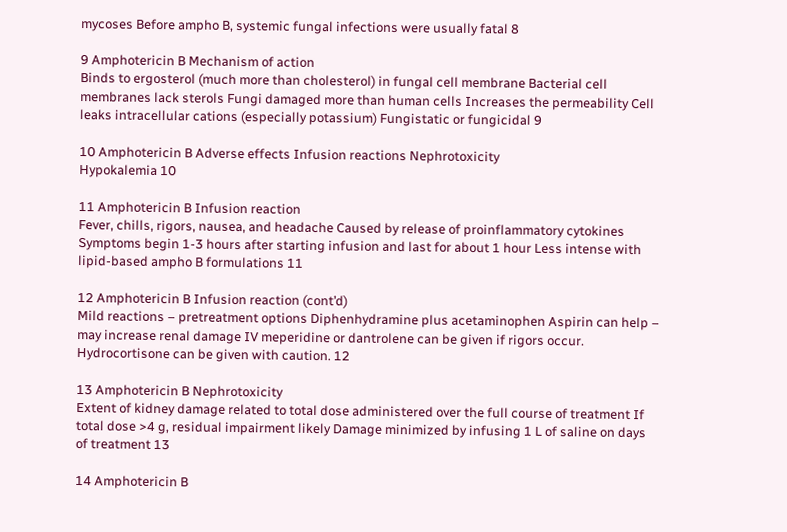mycoses Before ampho B, systemic fungal infections were usually fatal 8

9 Amphotericin B Mechanism of action
Binds to ergosterol (much more than cholesterol) in fungal cell membrane Bacterial cell membranes lack sterols Fungi damaged more than human cells Increases the permeability Cell leaks intracellular cations (especially potassium) Fungistatic or fungicidal 9

10 Amphotericin B Adverse effects Infusion reactions Nephrotoxicity
Hypokalemia 10

11 Amphotericin B Infusion reaction
Fever, chills, rigors, nausea, and headache Caused by release of proinflammatory cytokines Symptoms begin 1-3 hours after starting infusion and last for about 1 hour Less intense with lipid-based ampho B formulations 11

12 Amphotericin B Infusion reaction (cont’d)
Mild reactions – pretreatment options Diphenhydramine plus acetaminophen Aspirin can help – may increase renal damage IV meperidine or dantrolene can be given if rigors occur. Hydrocortisone can be given with caution. 12

13 Amphotericin B Nephrotoxicity
Extent of kidney damage related to total dose administered over the full course of treatment If total dose >4 g, residual impairment likely Damage minimized by infusing 1 L of saline on days of treatment 13

14 Amphotericin B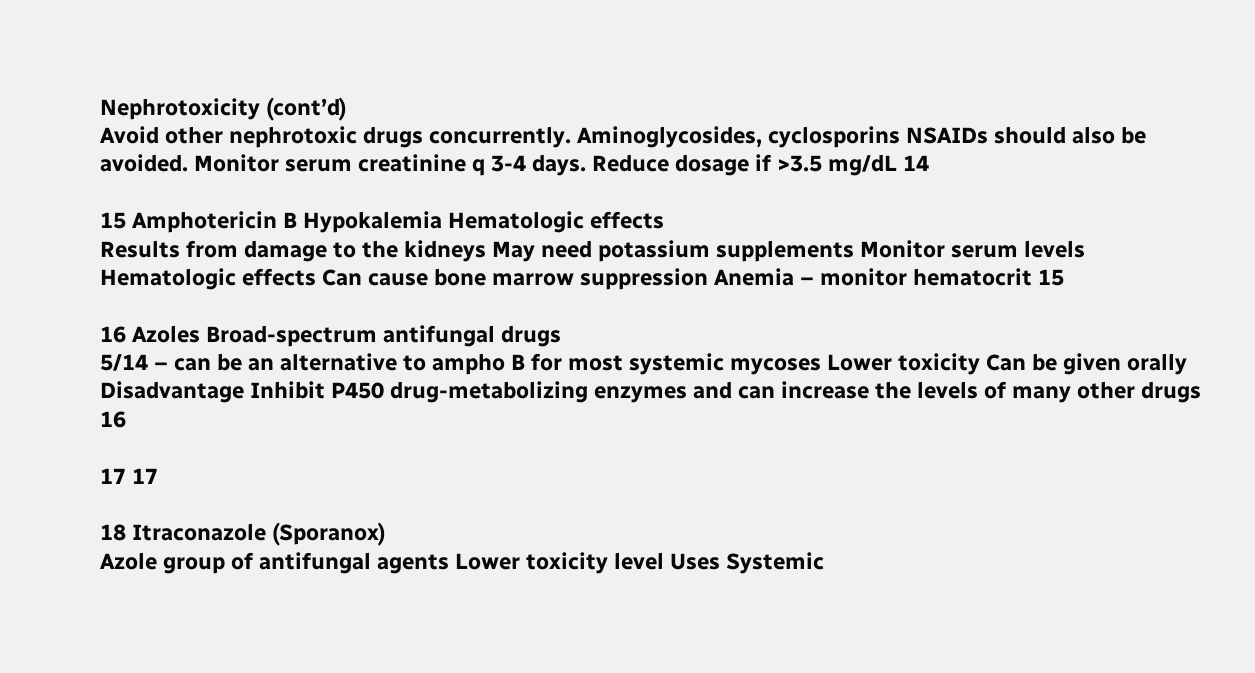Nephrotoxicity (cont’d)
Avoid other nephrotoxic drugs concurrently. Aminoglycosides, cyclosporins NSAIDs should also be avoided. Monitor serum creatinine q 3-4 days. Reduce dosage if >3.5 mg/dL 14

15 Amphotericin B Hypokalemia Hematologic effects
Results from damage to the kidneys May need potassium supplements Monitor serum levels Hematologic effects Can cause bone marrow suppression Anemia – monitor hematocrit 15

16 Azoles Broad-spectrum antifungal drugs
5/14 – can be an alternative to ampho B for most systemic mycoses Lower toxicity Can be given orally Disadvantage Inhibit P450 drug-metabolizing enzymes and can increase the levels of many other drugs 16

17 17

18 Itraconazole (Sporanox)
Azole group of antifungal agents Lower toxicity level Uses Systemic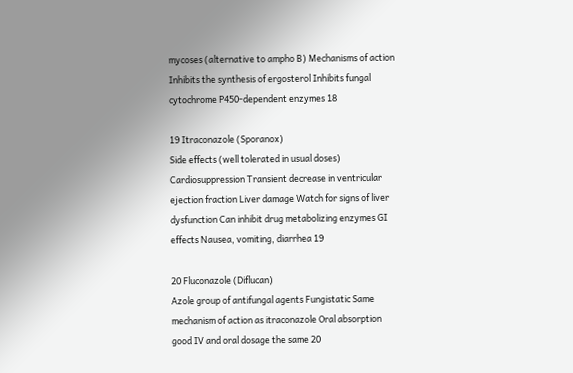mycoses (alternative to ampho B) Mechanisms of action Inhibits the synthesis of ergosterol Inhibits fungal cytochrome P450-dependent enzymes 18

19 Itraconazole (Sporanox)
Side effects (well tolerated in usual doses) Cardiosuppression Transient decrease in ventricular ejection fraction Liver damage Watch for signs of liver dysfunction Can inhibit drug metabolizing enzymes GI effects Nausea, vomiting, diarrhea 19

20 Fluconazole (Diflucan)
Azole group of antifungal agents Fungistatic Same mechanism of action as itraconazole Oral absorption good IV and oral dosage the same 20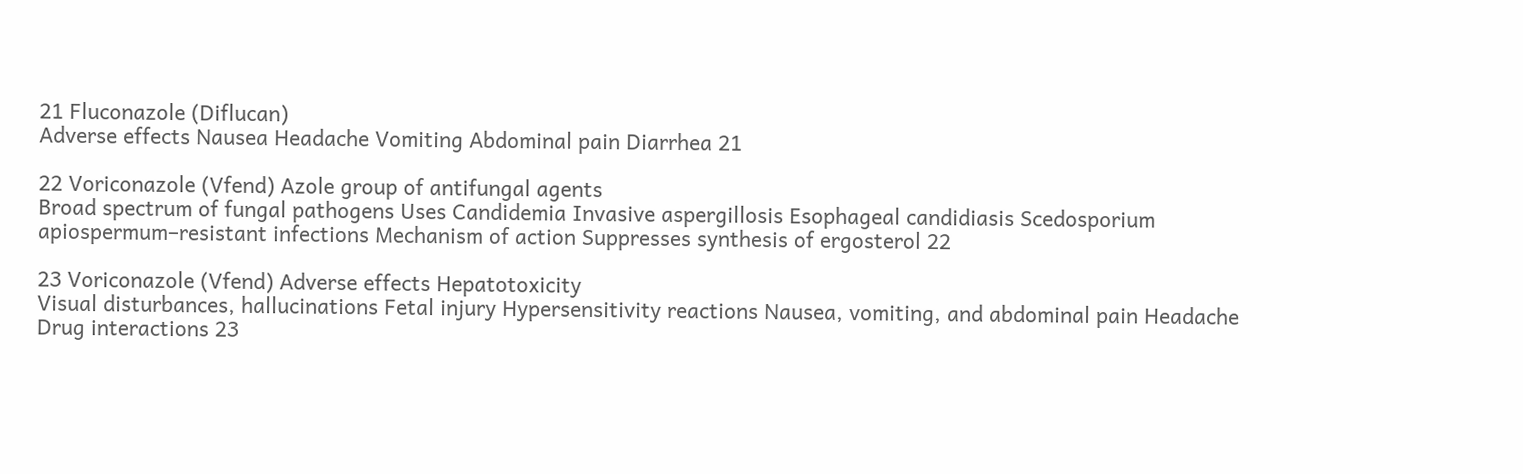21 Fluconazole (Diflucan)
Adverse effects Nausea Headache Vomiting Abdominal pain Diarrhea 21

22 Voriconazole (Vfend) Azole group of antifungal agents
Broad spectrum of fungal pathogens Uses Candidemia Invasive aspergillosis Esophageal candidiasis Scedosporium apiospermum–resistant infections Mechanism of action Suppresses synthesis of ergosterol 22

23 Voriconazole (Vfend) Adverse effects Hepatotoxicity
Visual disturbances, hallucinations Fetal injury Hypersensitivity reactions Nausea, vomiting, and abdominal pain Headache Drug interactions 23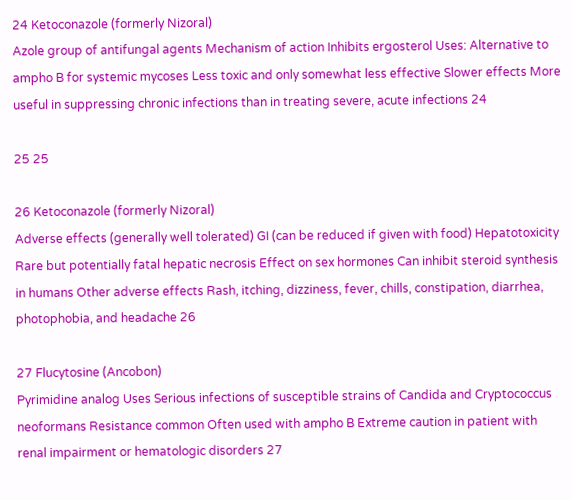24 Ketoconazole (formerly Nizoral)
Azole group of antifungal agents Mechanism of action Inhibits ergosterol Uses: Alternative to ampho B for systemic mycoses Less toxic and only somewhat less effective Slower effects More useful in suppressing chronic infections than in treating severe, acute infections 24

25 25

26 Ketoconazole (formerly Nizoral)
Adverse effects (generally well tolerated) GI (can be reduced if given with food) Hepatotoxicity Rare but potentially fatal hepatic necrosis Effect on sex hormones Can inhibit steroid synthesis in humans Other adverse effects Rash, itching, dizziness, fever, chills, constipation, diarrhea, photophobia, and headache 26

27 Flucytosine (Ancobon)
Pyrimidine analog Uses Serious infections of susceptible strains of Candida and Cryptococcus neoformans Resistance common Often used with ampho B Extreme caution in patient with renal impairment or hematologic disorders 27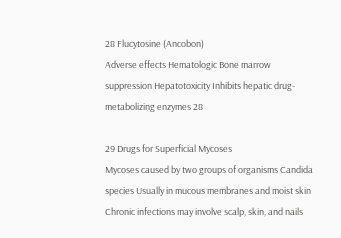28 Flucytosine (Ancobon)
Adverse effects Hematologic Bone marrow suppression Hepatotoxicity Inhibits hepatic drug-metabolizing enzymes 28

29 Drugs for Superficial Mycoses
Mycoses caused by two groups of organisms Candida species Usually in mucous membranes and moist skin Chronic infections may involve scalp, skin, and nails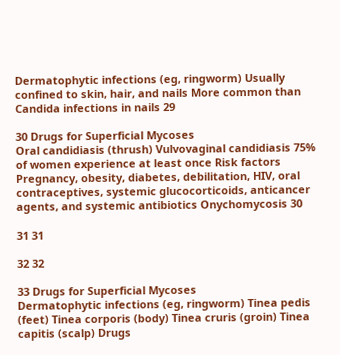Dermatophytic infections (eg, ringworm) Usually confined to skin, hair, and nails More common than Candida infections in nails 29

30 Drugs for Superficial Mycoses
Oral candidiasis (thrush) Vulvovaginal candidiasis 75% of women experience at least once Risk factors Pregnancy, obesity, diabetes, debilitation, HIV, oral contraceptives, systemic glucocorticoids, anticancer agents, and systemic antibiotics Onychomycosis 30

31 31

32 32

33 Drugs for Superficial Mycoses
Dermatophytic infections (eg, ringworm) Tinea pedis (feet) Tinea corporis (body) Tinea cruris (groin) Tinea capitis (scalp) Drugs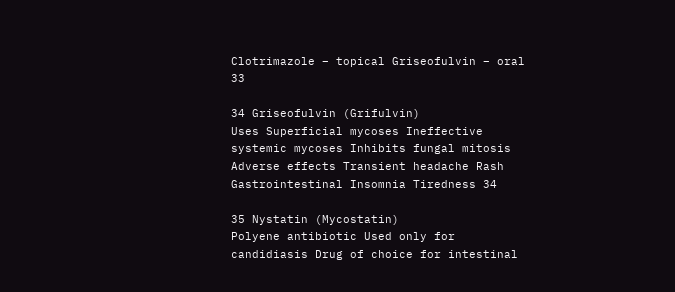Clotrimazole – topical Griseofulvin – oral 33

34 Griseofulvin (Grifulvin)
Uses Superficial mycoses Ineffective systemic mycoses Inhibits fungal mitosis Adverse effects Transient headache Rash Gastrointestinal Insomnia Tiredness 34

35 Nystatin (Mycostatin)
Polyene antibiotic Used only for candidiasis Drug of choice for intestinal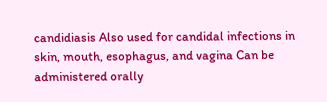candidiasis Also used for candidal infections in skin, mouth, esophagus, and vagina Can be administered orally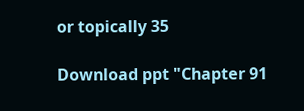or topically 35

Download ppt "Chapter 91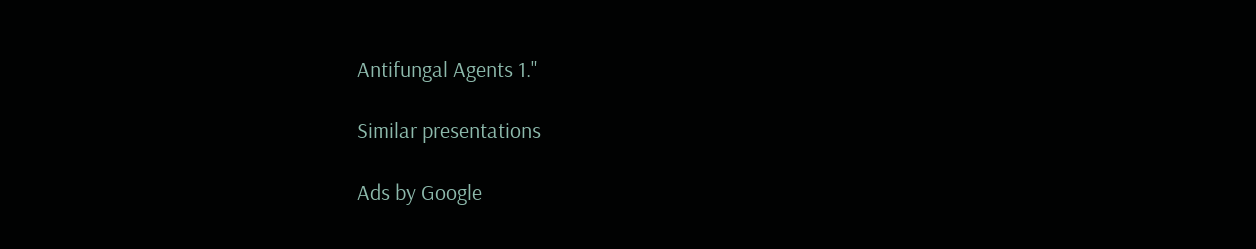Antifungal Agents 1."

Similar presentations

Ads by Google